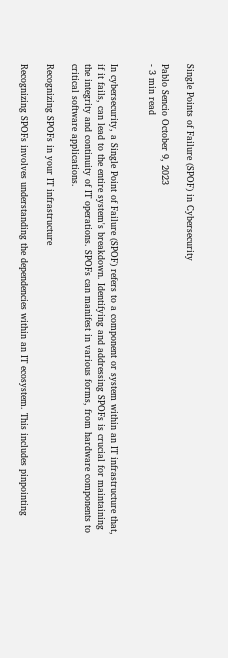Single Points of Failure (SPOF) in Cybersecurity

Pablo Sencio October 9, 2023
- 3 min read


In cybersecurity, a Single Point of Failure (SPOF) refers to a component or system within an IT infrastructure that, if it fails, can lead to the entire system's breakdown. Identifying and addressing SPOFs is crucial for maintaining the integrity and continuity of IT operations. SPOFs can manifest in various forms, from hardware components to critical software applications.

Recognizing SPOFs in your IT infrastructure

Recognizing SPOFs involves understanding the dependencies within an IT ecosystem. This includes pinpointing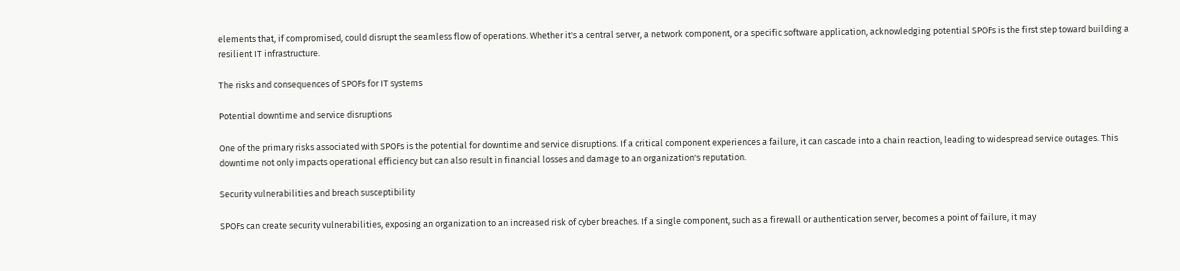elements that, if compromised, could disrupt the seamless flow of operations. Whether it's a central server, a network component, or a specific software application, acknowledging potential SPOFs is the first step toward building a resilient IT infrastructure.

The risks and consequences of SPOFs for IT systems

Potential downtime and service disruptions

One of the primary risks associated with SPOFs is the potential for downtime and service disruptions. If a critical component experiences a failure, it can cascade into a chain reaction, leading to widespread service outages. This downtime not only impacts operational efficiency but can also result in financial losses and damage to an organization's reputation.

Security vulnerabilities and breach susceptibility

SPOFs can create security vulnerabilities, exposing an organization to an increased risk of cyber breaches. If a single component, such as a firewall or authentication server, becomes a point of failure, it may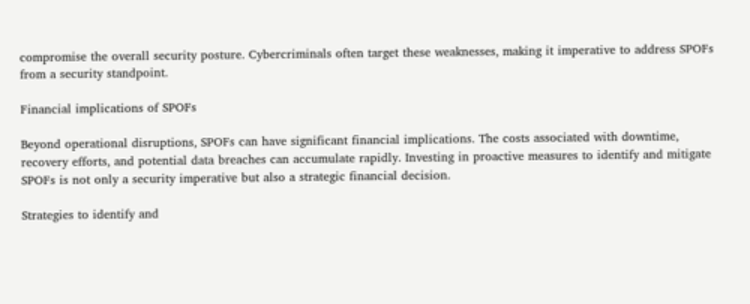compromise the overall security posture. Cybercriminals often target these weaknesses, making it imperative to address SPOFs from a security standpoint.

Financial implications of SPOFs

Beyond operational disruptions, SPOFs can have significant financial implications. The costs associated with downtime, recovery efforts, and potential data breaches can accumulate rapidly. Investing in proactive measures to identify and mitigate SPOFs is not only a security imperative but also a strategic financial decision.

Strategies to identify and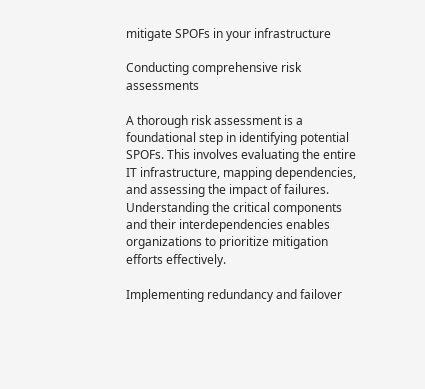mitigate SPOFs in your infrastructure

Conducting comprehensive risk assessments

A thorough risk assessment is a foundational step in identifying potential SPOFs. This involves evaluating the entire IT infrastructure, mapping dependencies, and assessing the impact of failures. Understanding the critical components and their interdependencies enables organizations to prioritize mitigation efforts effectively.

Implementing redundancy and failover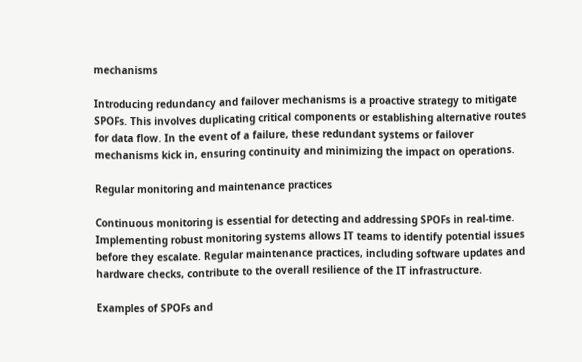mechanisms

Introducing redundancy and failover mechanisms is a proactive strategy to mitigate SPOFs. This involves duplicating critical components or establishing alternative routes for data flow. In the event of a failure, these redundant systems or failover mechanisms kick in, ensuring continuity and minimizing the impact on operations.

Regular monitoring and maintenance practices

Continuous monitoring is essential for detecting and addressing SPOFs in real-time. Implementing robust monitoring systems allows IT teams to identify potential issues before they escalate. Regular maintenance practices, including software updates and hardware checks, contribute to the overall resilience of the IT infrastructure.

Examples of SPOFs and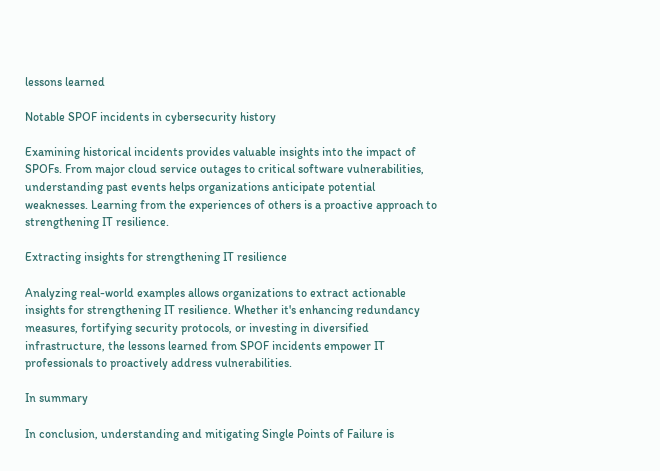lessons learned

Notable SPOF incidents in cybersecurity history

Examining historical incidents provides valuable insights into the impact of SPOFs. From major cloud service outages to critical software vulnerabilities, understanding past events helps organizations anticipate potential weaknesses. Learning from the experiences of others is a proactive approach to strengthening IT resilience.

Extracting insights for strengthening IT resilience

Analyzing real-world examples allows organizations to extract actionable insights for strengthening IT resilience. Whether it's enhancing redundancy measures, fortifying security protocols, or investing in diversified infrastructure, the lessons learned from SPOF incidents empower IT professionals to proactively address vulnerabilities.

In summary

In conclusion, understanding and mitigating Single Points of Failure is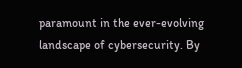paramount in the ever-evolving landscape of cybersecurity. By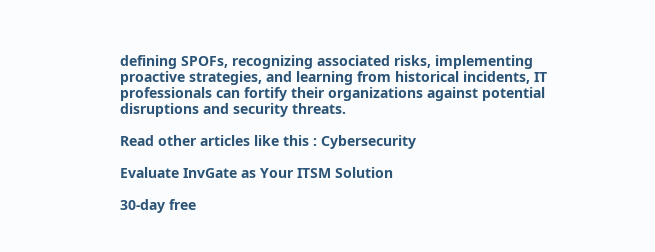defining SPOFs, recognizing associated risks, implementing proactive strategies, and learning from historical incidents, IT professionals can fortify their organizations against potential disruptions and security threats.

Read other articles like this : Cybersecurity

Evaluate InvGate as Your ITSM Solution

30-day free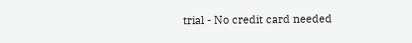trial - No credit card needed